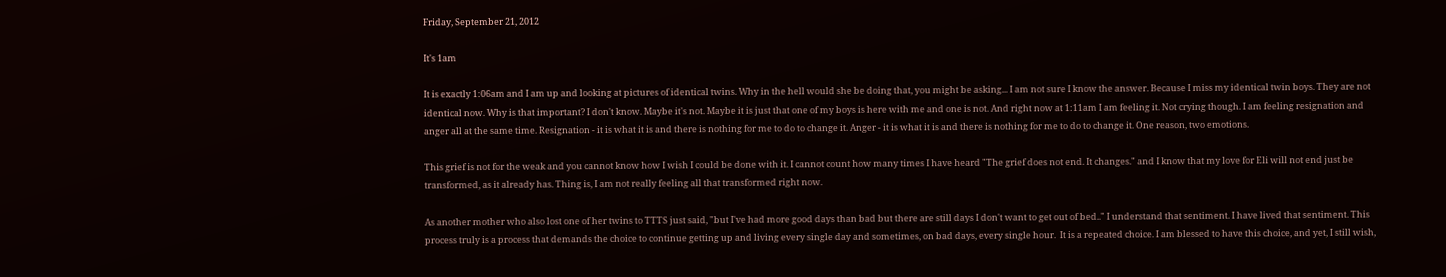Friday, September 21, 2012

It's 1am

It is exactly 1:06am and I am up and looking at pictures of identical twins. Why in the hell would she be doing that, you might be asking... I am not sure I know the answer. Because I miss my identical twin boys. They are not identical now. Why is that important? I don't know. Maybe it's not. Maybe it is just that one of my boys is here with me and one is not. And right now at 1:11am I am feeling it. Not crying though. I am feeling resignation and anger all at the same time. Resignation - it is what it is and there is nothing for me to do to change it. Anger - it is what it is and there is nothing for me to do to change it. One reason, two emotions.

This grief is not for the weak and you cannot know how I wish I could be done with it. I cannot count how many times I have heard "The grief does not end. It changes." and I know that my love for Eli will not end just be transformed, as it already has. Thing is, I am not really feeling all that transformed right now.

As another mother who also lost one of her twins to TTTS just said, "but I've had more good days than bad but there are still days I don't want to get out of bed.." I understand that sentiment. I have lived that sentiment. This process truly is a process that demands the choice to continue getting up and living every single day and sometimes, on bad days, every single hour.  It is a repeated choice. I am blessed to have this choice, and yet, I still wish,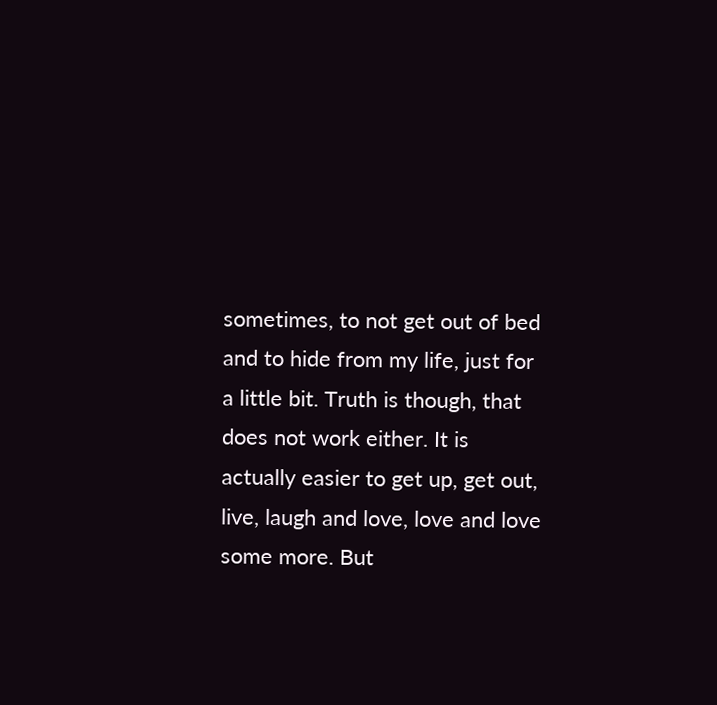sometimes, to not get out of bed and to hide from my life, just for a little bit. Truth is though, that does not work either. It is actually easier to get up, get out, live, laugh and love, love and love some more. But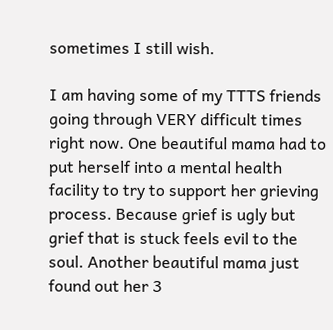sometimes I still wish.

I am having some of my TTTS friends going through VERY difficult times right now. One beautiful mama had to put herself into a mental health facility to try to support her grieving process. Because grief is ugly but grief that is stuck feels evil to the soul. Another beautiful mama just found out her 3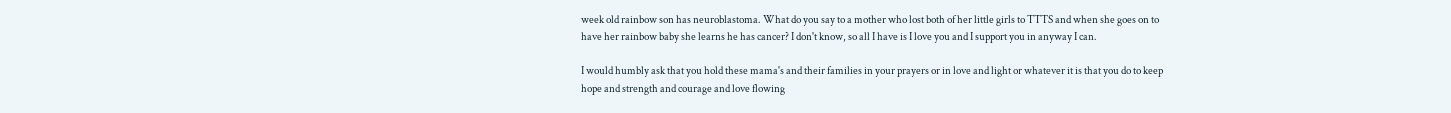week old rainbow son has neuroblastoma. What do you say to a mother who lost both of her little girls to TTTS and when she goes on to have her rainbow baby she learns he has cancer? I don't know, so all I have is I love you and I support you in anyway I can.

I would humbly ask that you hold these mama's and their families in your prayers or in love and light or whatever it is that you do to keep hope and strength and courage and love flowing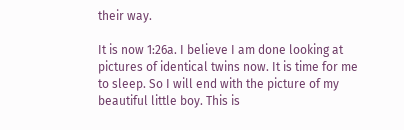their way.

It is now 1:26a. I believe I am done looking at pictures of identical twins now. It is time for me to sleep. So I will end with the picture of my beautiful little boy. This is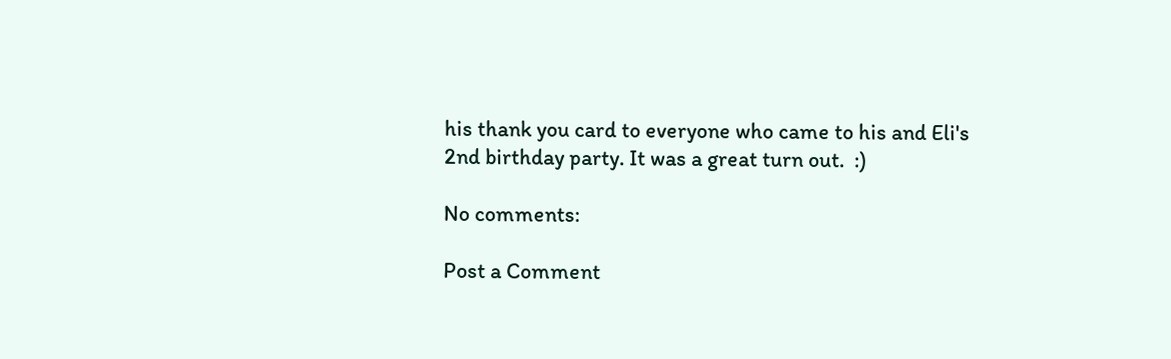his thank you card to everyone who came to his and Eli's 2nd birthday party. It was a great turn out.  :)

No comments:

Post a Comment